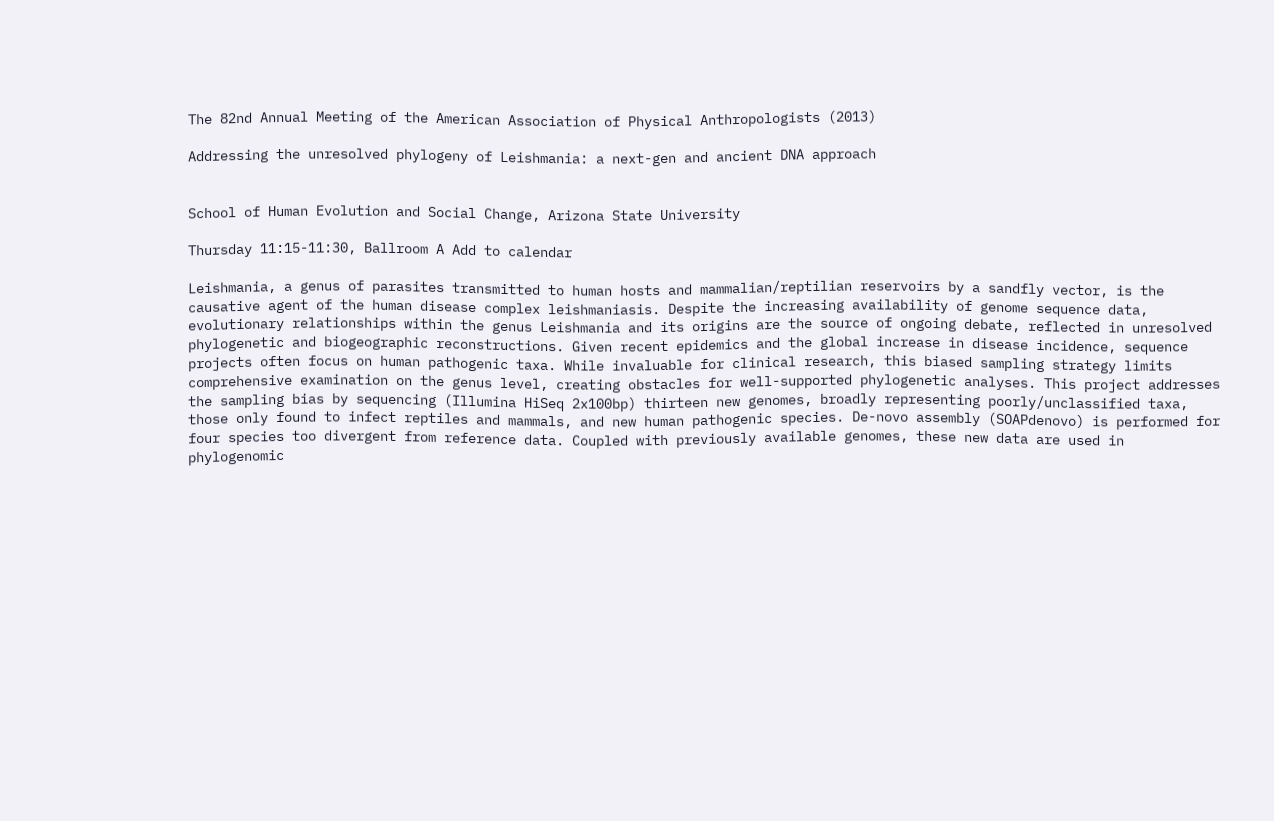The 82nd Annual Meeting of the American Association of Physical Anthropologists (2013)

Addressing the unresolved phylogeny of Leishmania: a next-gen and ancient DNA approach


School of Human Evolution and Social Change, Arizona State University

Thursday 11:15-11:30, Ballroom A Add to calendar

Leishmania, a genus of parasites transmitted to human hosts and mammalian/reptilian reservoirs by a sandfly vector, is the causative agent of the human disease complex leishmaniasis. Despite the increasing availability of genome sequence data, evolutionary relationships within the genus Leishmania and its origins are the source of ongoing debate, reflected in unresolved phylogenetic and biogeographic reconstructions. Given recent epidemics and the global increase in disease incidence, sequence projects often focus on human pathogenic taxa. While invaluable for clinical research, this biased sampling strategy limits comprehensive examination on the genus level, creating obstacles for well-supported phylogenetic analyses. This project addresses the sampling bias by sequencing (Illumina HiSeq 2x100bp) thirteen new genomes, broadly representing poorly/unclassified taxa, those only found to infect reptiles and mammals, and new human pathogenic species. De-novo assembly (SOAPdenovo) is performed for four species too divergent from reference data. Coupled with previously available genomes, these new data are used in phylogenomic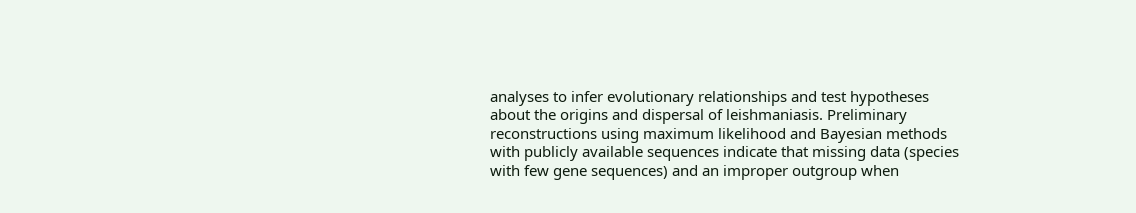analyses to infer evolutionary relationships and test hypotheses about the origins and dispersal of leishmaniasis. Preliminary reconstructions using maximum likelihood and Bayesian methods with publicly available sequences indicate that missing data (species with few gene sequences) and an improper outgroup when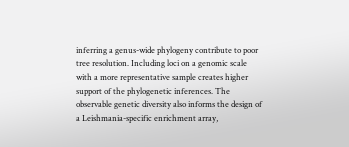inferring a genus-wide phylogeny contribute to poor tree resolution. Including loci on a genomic scale with a more representative sample creates higher support of the phylogenetic inferences. The observable genetic diversity also informs the design of a Leishmania-specific enrichment array,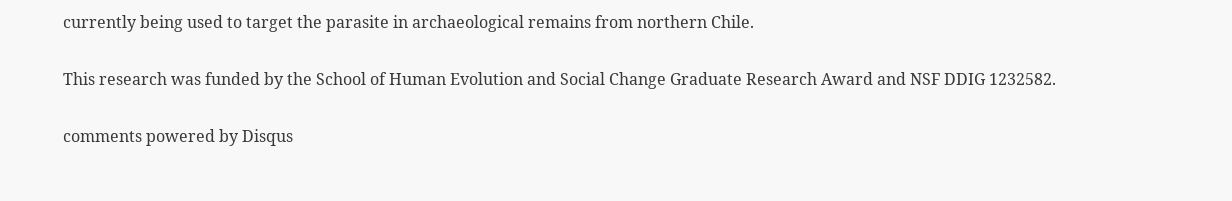currently being used to target the parasite in archaeological remains from northern Chile.

This research was funded by the School of Human Evolution and Social Change Graduate Research Award and NSF DDIG 1232582.

comments powered by Disqus